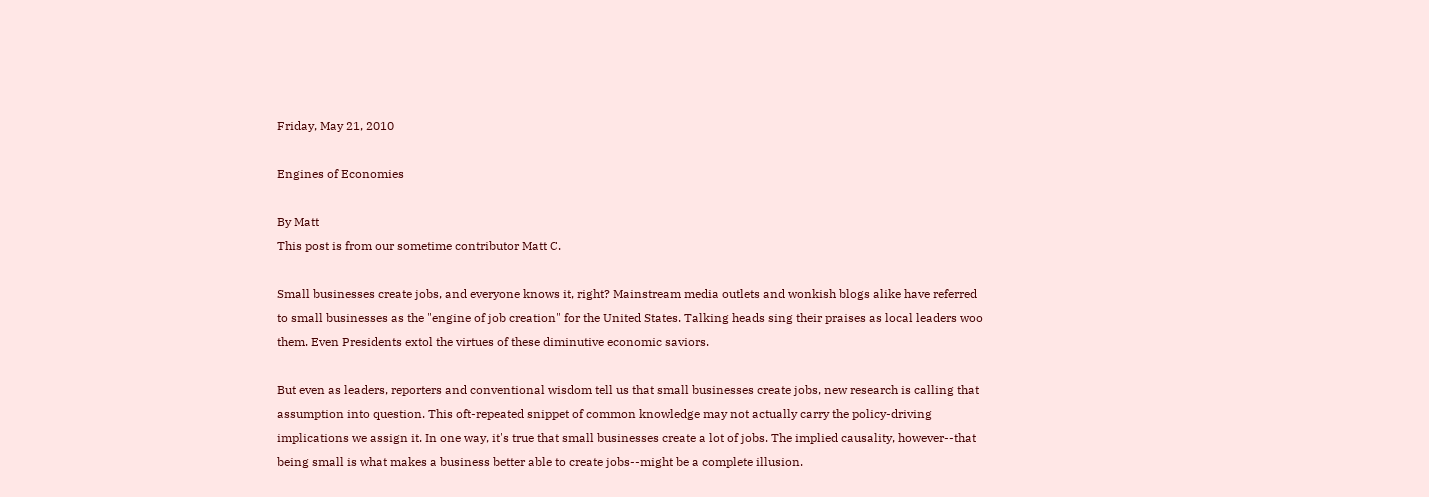Friday, May 21, 2010

Engines of Economies

By Matt
This post is from our sometime contributor Matt C.

Small businesses create jobs, and everyone knows it, right? Mainstream media outlets and wonkish blogs alike have referred to small businesses as the "engine of job creation" for the United States. Talking heads sing their praises as local leaders woo them. Even Presidents extol the virtues of these diminutive economic saviors.

But even as leaders, reporters and conventional wisdom tell us that small businesses create jobs, new research is calling that assumption into question. This oft-repeated snippet of common knowledge may not actually carry the policy-driving implications we assign it. In one way, it's true that small businesses create a lot of jobs. The implied causality, however--that being small is what makes a business better able to create jobs--might be a complete illusion.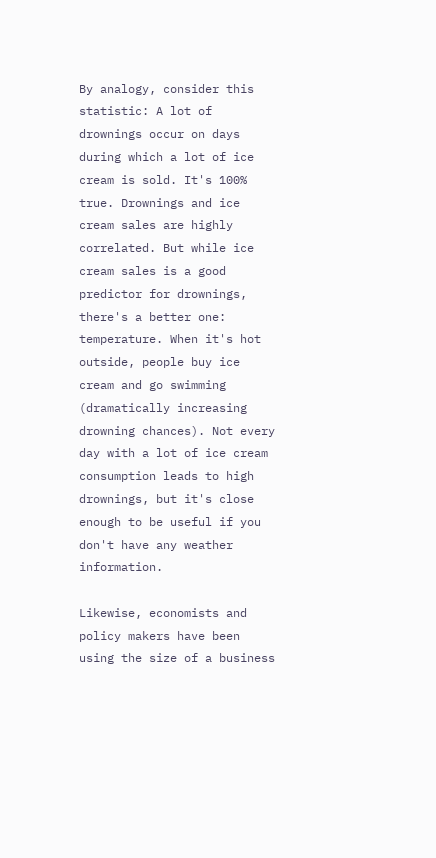By analogy, consider this statistic: A lot of drownings occur on days during which a lot of ice cream is sold. It's 100% true. Drownings and ice cream sales are highly correlated. But while ice cream sales is a good predictor for drownings, there's a better one: temperature. When it's hot outside, people buy ice cream and go swimming (dramatically increasing drowning chances). Not every day with a lot of ice cream consumption leads to high drownings, but it's close enough to be useful if you don't have any weather information.

Likewise, economists and policy makers have been using the size of a business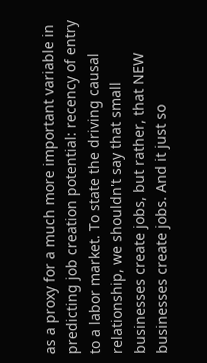as a proxy for a much more important variable in predicting job creation potential: recency of entry to a labor market. To state the driving causal relationship, we shouldn't say that small businesses create jobs, but rather, that NEW businesses create jobs. And it just so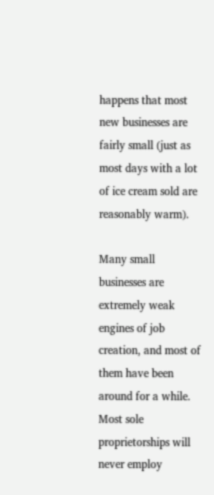happens that most new businesses are fairly small (just as most days with a lot of ice cream sold are reasonably warm).

Many small businesses are extremely weak engines of job creation, and most of them have been around for a while. Most sole proprietorships will never employ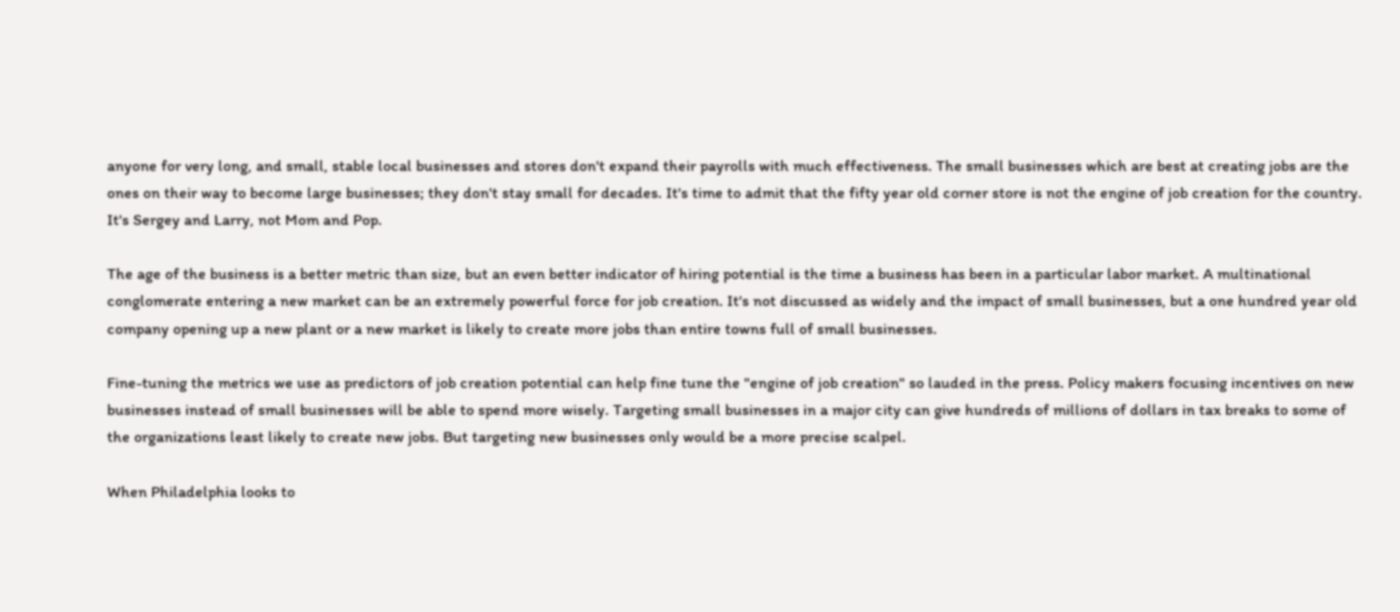anyone for very long, and small, stable local businesses and stores don't expand their payrolls with much effectiveness. The small businesses which are best at creating jobs are the ones on their way to become large businesses; they don't stay small for decades. It's time to admit that the fifty year old corner store is not the engine of job creation for the country. It's Sergey and Larry, not Mom and Pop.

The age of the business is a better metric than size, but an even better indicator of hiring potential is the time a business has been in a particular labor market. A multinational conglomerate entering a new market can be an extremely powerful force for job creation. It's not discussed as widely and the impact of small businesses, but a one hundred year old company opening up a new plant or a new market is likely to create more jobs than entire towns full of small businesses.

Fine-tuning the metrics we use as predictors of job creation potential can help fine tune the "engine of job creation" so lauded in the press. Policy makers focusing incentives on new businesses instead of small businesses will be able to spend more wisely. Targeting small businesses in a major city can give hundreds of millions of dollars in tax breaks to some of the organizations least likely to create new jobs. But targeting new businesses only would be a more precise scalpel.

When Philadelphia looks to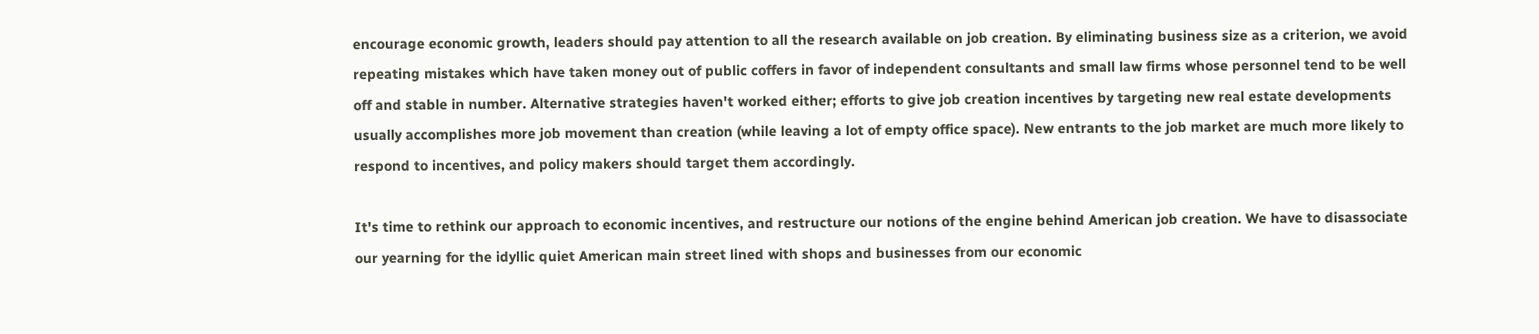encourage economic growth, leaders should pay attention to all the research available on job creation. By eliminating business size as a criterion, we avoid repeating mistakes which have taken money out of public coffers in favor of independent consultants and small law firms whose personnel tend to be well off and stable in number. Alternative strategies haven't worked either; efforts to give job creation incentives by targeting new real estate developments usually accomplishes more job movement than creation (while leaving a lot of empty office space). New entrants to the job market are much more likely to respond to incentives, and policy makers should target them accordingly.

It's time to rethink our approach to economic incentives, and restructure our notions of the engine behind American job creation. We have to disassociate our yearning for the idyllic quiet American main street lined with shops and businesses from our economic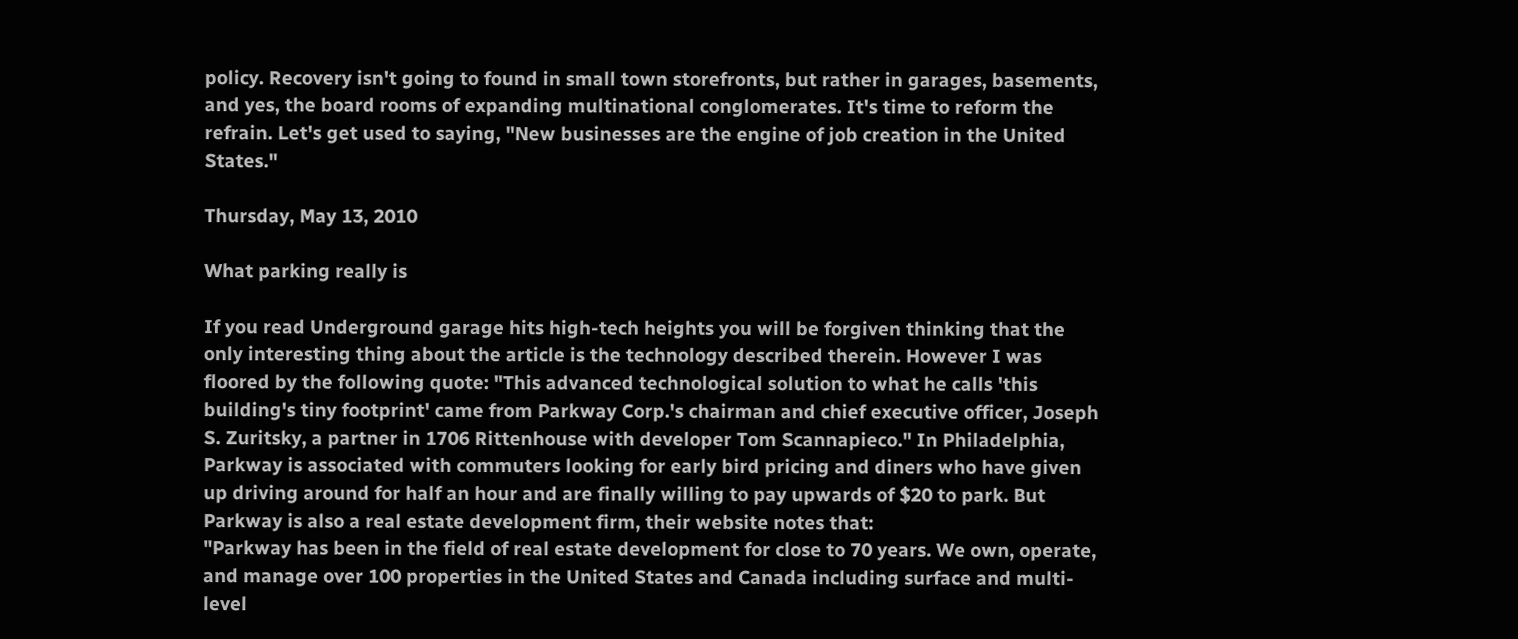policy. Recovery isn't going to found in small town storefronts, but rather in garages, basements, and yes, the board rooms of expanding multinational conglomerates. It's time to reform the refrain. Let's get used to saying, "New businesses are the engine of job creation in the United States."

Thursday, May 13, 2010

What parking really is

If you read Underground garage hits high-tech heights you will be forgiven thinking that the only interesting thing about the article is the technology described therein. However I was floored by the following quote: "This advanced technological solution to what he calls 'this building's tiny footprint' came from Parkway Corp.'s chairman and chief executive officer, Joseph S. Zuritsky, a partner in 1706 Rittenhouse with developer Tom Scannapieco." In Philadelphia, Parkway is associated with commuters looking for early bird pricing and diners who have given up driving around for half an hour and are finally willing to pay upwards of $20 to park. But Parkway is also a real estate development firm, their website notes that:
"Parkway has been in the field of real estate development for close to 70 years. We own, operate, and manage over 100 properties in the United States and Canada including surface and multi-level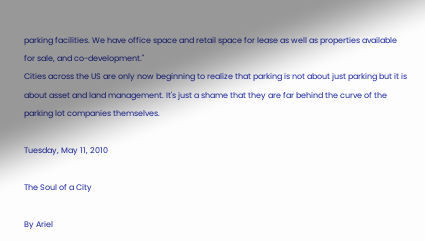parking facilities. We have office space and retail space for lease as well as properties available for sale, and co-development."
Cities across the US are only now beginning to realize that parking is not about just parking but it is about asset and land management. It's just a shame that they are far behind the curve of the parking lot companies themselves.

Tuesday, May 11, 2010

The Soul of a City

By Ariel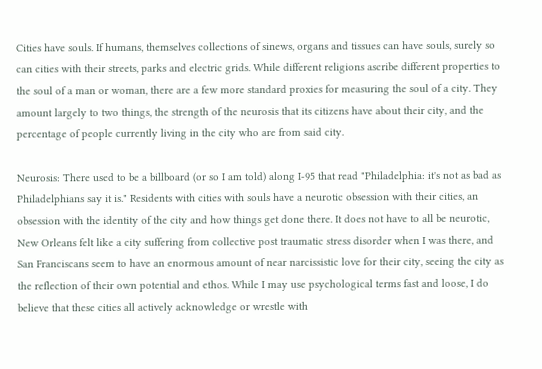Cities have souls. If humans, themselves collections of sinews, organs and tissues can have souls, surely so can cities with their streets, parks and electric grids. While different religions ascribe different properties to the soul of a man or woman, there are a few more standard proxies for measuring the soul of a city. They amount largely to two things, the strength of the neurosis that its citizens have about their city, and the percentage of people currently living in the city who are from said city.

Neurosis: There used to be a billboard (or so I am told) along I-95 that read "Philadelphia: it's not as bad as Philadelphians say it is." Residents with cities with souls have a neurotic obsession with their cities, an obsession with the identity of the city and how things get done there. It does not have to all be neurotic, New Orleans felt like a city suffering from collective post traumatic stress disorder when I was there, and San Franciscans seem to have an enormous amount of near narcissistic love for their city, seeing the city as the reflection of their own potential and ethos. While I may use psychological terms fast and loose, I do believe that these cities all actively acknowledge or wrestle with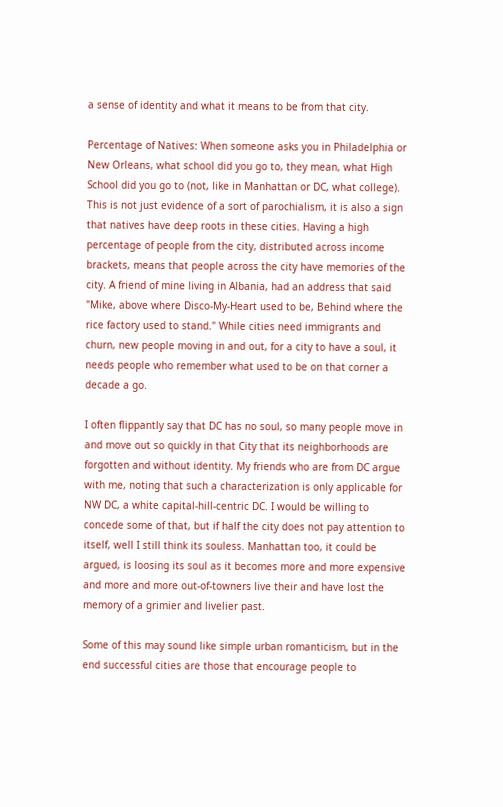a sense of identity and what it means to be from that city.

Percentage of Natives: When someone asks you in Philadelphia or New Orleans, what school did you go to, they mean, what High School did you go to (not, like in Manhattan or DC, what college). This is not just evidence of a sort of parochialism, it is also a sign that natives have deep roots in these cities. Having a high percentage of people from the city, distributed across income brackets, means that people across the city have memories of the city. A friend of mine living in Albania, had an address that said "Mike, above where Disco-My-Heart used to be, Behind where the rice factory used to stand." While cities need immigrants and churn, new people moving in and out, for a city to have a soul, it needs people who remember what used to be on that corner a decade a go.

I often flippantly say that DC has no soul, so many people move in and move out so quickly in that City that its neighborhoods are forgotten and without identity. My friends who are from DC argue with me, noting that such a characterization is only applicable for NW DC, a white capital-hill-centric DC. I would be willing to concede some of that, but if half the city does not pay attention to itself, well I still think its souless. Manhattan too, it could be argued, is loosing its soul as it becomes more and more expensive and more and more out-of-towners live their and have lost the memory of a grimier and livelier past.

Some of this may sound like simple urban romanticism, but in the end successful cities are those that encourage people to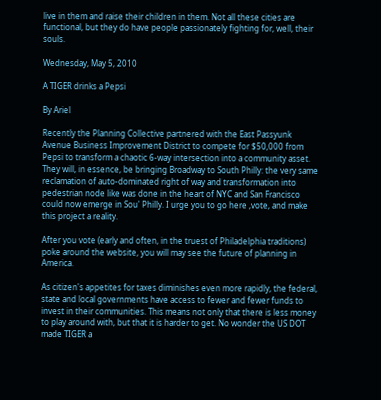live in them and raise their children in them. Not all these cities are functional, but they do have people passionately fighting for, well, their souls.

Wednesday, May 5, 2010

A TIGER drinks a Pepsi

By Ariel

Recently the Planning Collective partnered with the East Passyunk Avenue Business Improvement District to compete for $50,000 from Pepsi to transform a chaotic 6-way intersection into a community asset. They will, in essence, be bringing Broadway to South Philly: the very same reclamation of auto-dominated right of way and transformation into pedestrian node like was done in the heart of NYC and San Francisco could now emerge in Sou' Philly. I urge you to go here ,vote, and make this project a reality.

After you vote (early and often, in the truest of Philadelphia traditions) poke around the website, you will may see the future of planning in America.

As citizen's appetites for taxes diminishes even more rapidly, the federal, state and local governments have access to fewer and fewer funds to invest in their communities. This means not only that there is less money to play around with, but that it is harder to get. No wonder the US DOT made TIGER a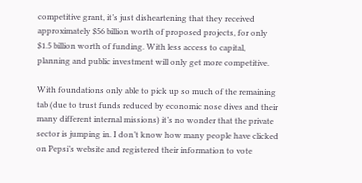competitive grant, it’s just disheartening that they received approximately $56 billion worth of proposed projects, for only $1.5 billion worth of funding. With less access to capital, planning and public investment will only get more competitive.

With foundations only able to pick up so much of the remaining tab (due to trust funds reduced by economic nose dives and their many different internal missions) it’s no wonder that the private sector is jumping in. I don’t know how many people have clicked on Pepsi’s website and registered their information to vote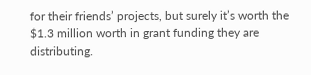for their friends’ projects, but surely it’s worth the $1.3 million worth in grant funding they are distributing.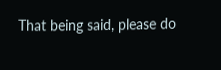That being said, please do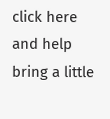click here and help bring a little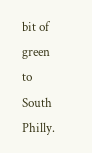bit of green to South Philly.